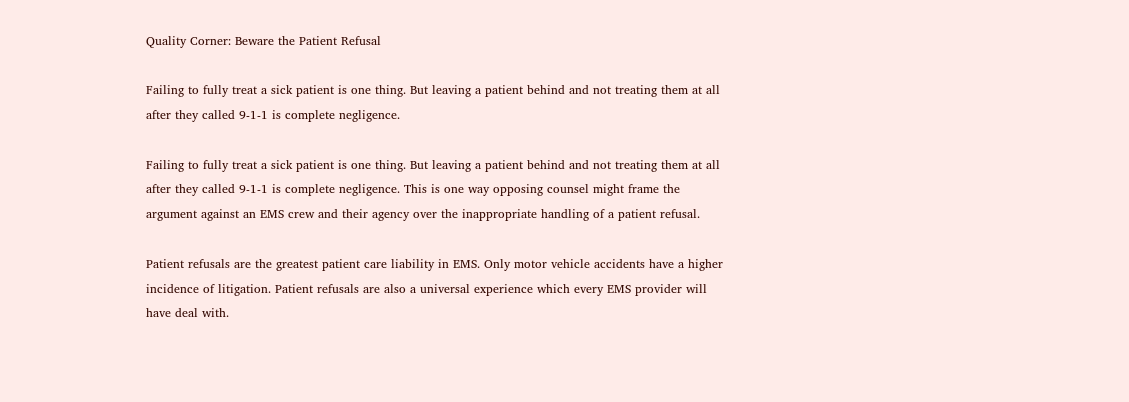Quality Corner: Beware the Patient Refusal

Failing to fully treat a sick patient is one thing. But leaving a patient behind and not treating them at all after they called 9-1-1 is complete negligence.

Failing to fully treat a sick patient is one thing. But leaving a patient behind and not treating them at all after they called 9-1-1 is complete negligence. This is one way opposing counsel might frame the argument against an EMS crew and their agency over the inappropriate handling of a patient refusal.

Patient refusals are the greatest patient care liability in EMS. Only motor vehicle accidents have a higher incidence of litigation. Patient refusals are also a universal experience which every EMS provider will have deal with.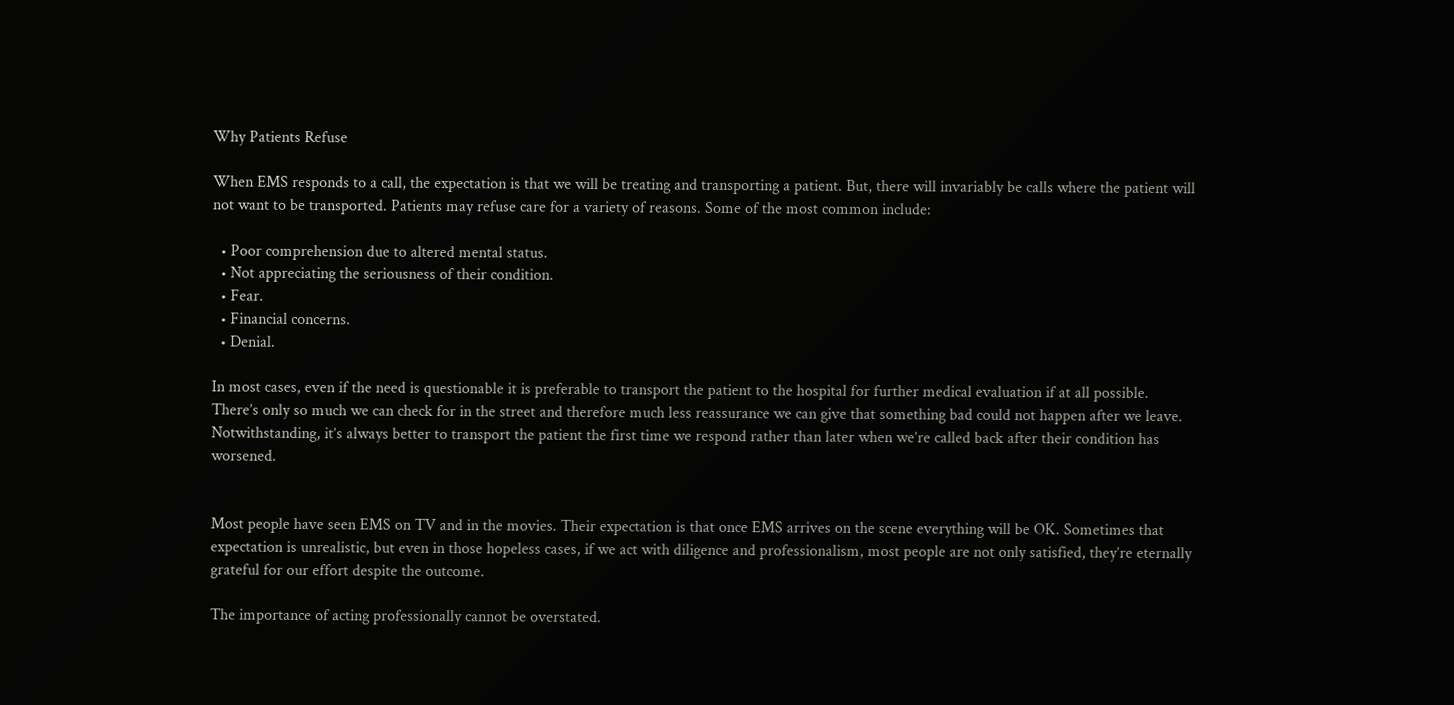Why Patients Refuse

When EMS responds to a call, the expectation is that we will be treating and transporting a patient. But, there will invariably be calls where the patient will not want to be transported. Patients may refuse care for a variety of reasons. Some of the most common include:

  • Poor comprehension due to altered mental status.
  • Not appreciating the seriousness of their condition.
  • Fear.
  • Financial concerns.
  • Denial.

In most cases, even if the need is questionable it is preferable to transport the patient to the hospital for further medical evaluation if at all possible. There’s only so much we can check for in the street and therefore much less reassurance we can give that something bad could not happen after we leave. Notwithstanding, it’s always better to transport the patient the first time we respond rather than later when we’re called back after their condition has worsened.


Most people have seen EMS on TV and in the movies. Their expectation is that once EMS arrives on the scene everything will be OK. Sometimes that expectation is unrealistic, but even in those hopeless cases, if we act with diligence and professionalism, most people are not only satisfied, they’re eternally grateful for our effort despite the outcome.

The importance of acting professionally cannot be overstated.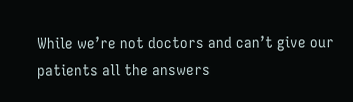While we’re not doctors and can’t give our patients all the answers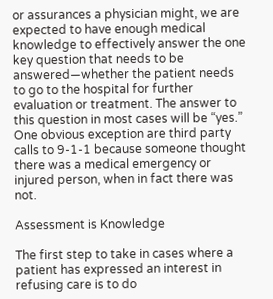or assurances a physician might, we are expected to have enough medical knowledge to effectively answer the one key question that needs to be answered—whether the patient needs to go to the hospital for further evaluation or treatment. The answer to this question in most cases will be “yes.” One obvious exception are third party calls to 9-1-1 because someone thought there was a medical emergency or injured person, when in fact there was not.

Assessment is Knowledge

The first step to take in cases where a patient has expressed an interest in refusing care is to do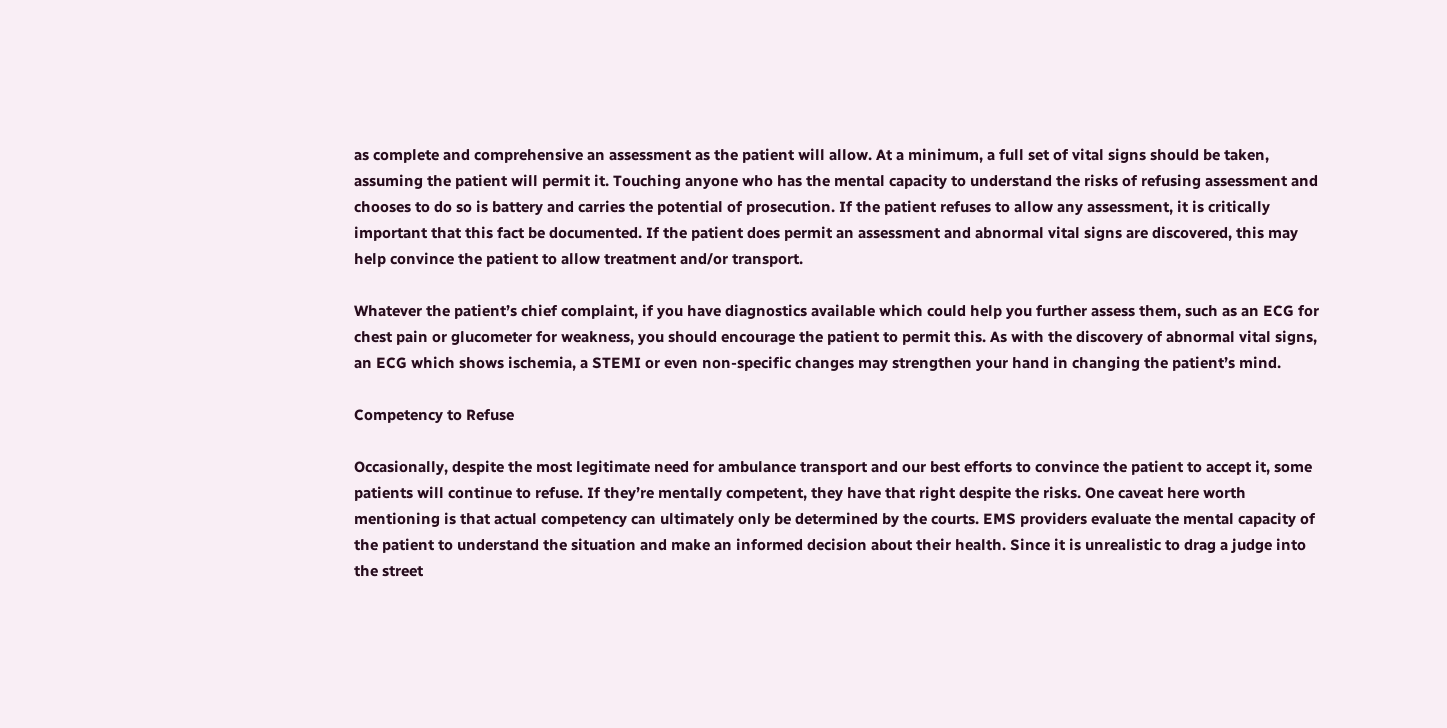as complete and comprehensive an assessment as the patient will allow. At a minimum, a full set of vital signs should be taken, assuming the patient will permit it. Touching anyone who has the mental capacity to understand the risks of refusing assessment and chooses to do so is battery and carries the potential of prosecution. If the patient refuses to allow any assessment, it is critically important that this fact be documented. If the patient does permit an assessment and abnormal vital signs are discovered, this may help convince the patient to allow treatment and/or transport.

Whatever the patient’s chief complaint, if you have diagnostics available which could help you further assess them, such as an ECG for chest pain or glucometer for weakness, you should encourage the patient to permit this. As with the discovery of abnormal vital signs, an ECG which shows ischemia, a STEMI or even non-specific changes may strengthen your hand in changing the patient’s mind.

Competency to Refuse

Occasionally, despite the most legitimate need for ambulance transport and our best efforts to convince the patient to accept it, some patients will continue to refuse. If they’re mentally competent, they have that right despite the risks. One caveat here worth mentioning is that actual competency can ultimately only be determined by the courts. EMS providers evaluate the mental capacity of the patient to understand the situation and make an informed decision about their health. Since it is unrealistic to drag a judge into the street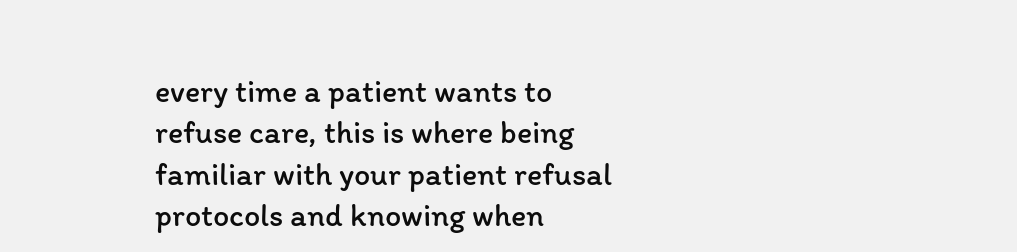every time a patient wants to refuse care, this is where being familiar with your patient refusal protocols and knowing when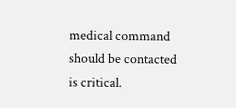medical command should be contacted is critical.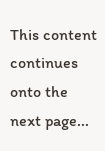This content continues onto the next page...